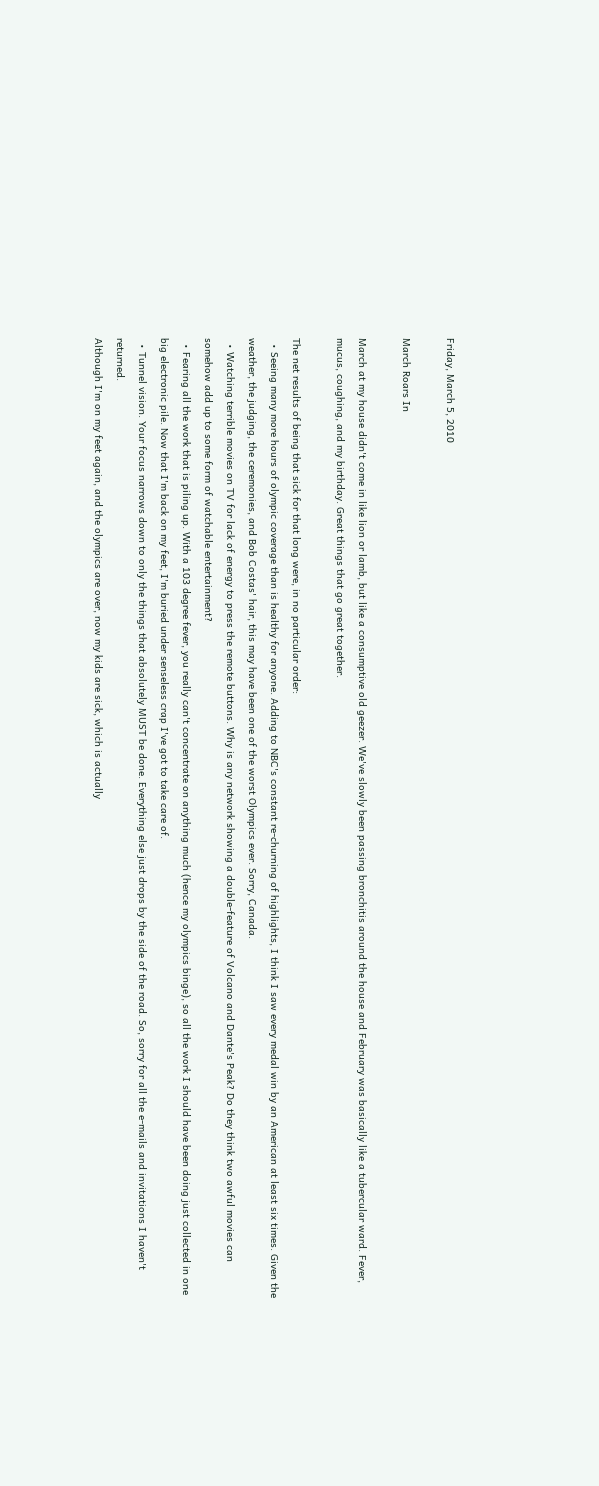Friday, March 5, 2010

March Roars In

March at my house didn't come in like lion or lamb, but like a consumptive old geezer. We've slowly been passing bronchitis around the house and February was basically like a tubercular ward. Fever, mucus, coughing, and my birthday. Great things that go great together.

The net results of being that sick for that long were, in no particular order:
  • Seeing many more hours of olympic coverage than is healthy for anyone. Adding to NBC's constant re-churning of highlights, I think I saw every medal win by an American at least six times. Given the weather, the judging, the ceremonies, and Bob Costas' hair, this may have been one of the worst Olympics ever. Sorry, Canada.
  • Watching terrible movies on TV for lack of energy to press the remote buttons. Why is any network showing a double-feature of Volcano and Dante's Peak? Do they think two awful movies can somehow add up to some form of watchable entertainment?
  • Fearing all the work that is piling up. With a 103 degree fever, you really can't concentrate on anything much (hence my olympics binge), so all the work I should have been doing just collected in one big electronic pile. Now that I'm back on my feet, I'm buried under senseless crap I've got to take care of.
  • Tunnel vision. Your focus narrows down to only the things that absolutely MUST be done. Everything else just drops by the side of the road. So, sorry for all the e-mails and invitations I haven't returned.
Although I'm on my feet again, and the olympics are over, now my kids are sick, which is actually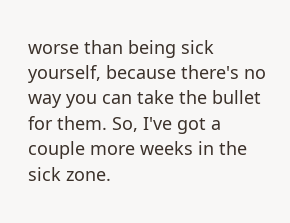worse than being sick yourself, because there's no way you can take the bullet for them. So, I've got a couple more weeks in the sick zone.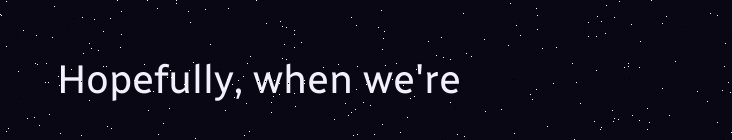Hopefully, when we're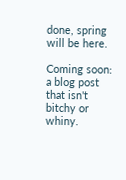done, spring will be here.

Coming soon: a blog post that isn't bitchy or whiny.